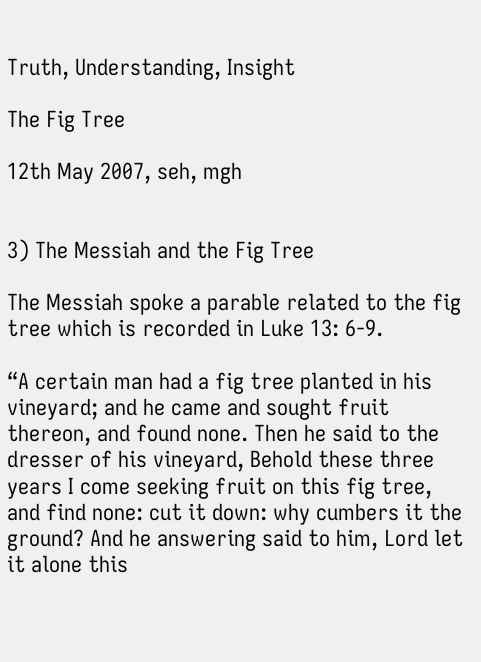Truth, Understanding, Insight

The Fig Tree

12th May 2007, seh, mgh


3) The Messiah and the Fig Tree

The Messiah spoke a parable related to the fig tree which is recorded in Luke 13: 6-9.

“A certain man had a fig tree planted in his vineyard; and he came and sought fruit thereon, and found none. Then he said to the dresser of his vineyard, Behold these three years I come seeking fruit on this fig tree, and find none: cut it down: why cumbers it the ground? And he answering said to him, Lord let it alone this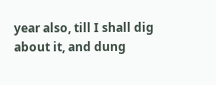year also, till I shall dig about it, and dung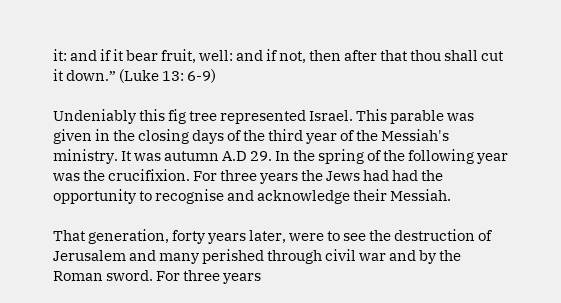it: and if it bear fruit, well: and if not, then after that thou shall cut it down.” (Luke 13: 6-9)

Undeniably this fig tree represented Israel. This parable was given in the closing days of the third year of the Messiah's ministry. It was autumn A.D 29. In the spring of the following year was the crucifixion. For three years the Jews had had the opportunity to recognise and acknowledge their Messiah.

That generation, forty years later, were to see the destruction of Jerusalem and many perished through civil war and by the Roman sword. For three years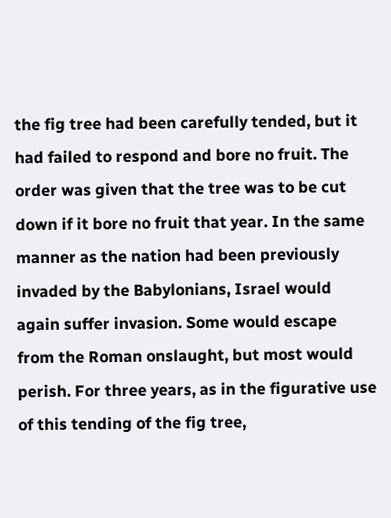the fig tree had been carefully tended, but it had failed to respond and bore no fruit. The order was given that the tree was to be cut down if it bore no fruit that year. In the same manner as the nation had been previously invaded by the Babylonians, Israel would again suffer invasion. Some would escape from the Roman onslaught, but most would perish. For three years, as in the figurative use of this tending of the fig tree,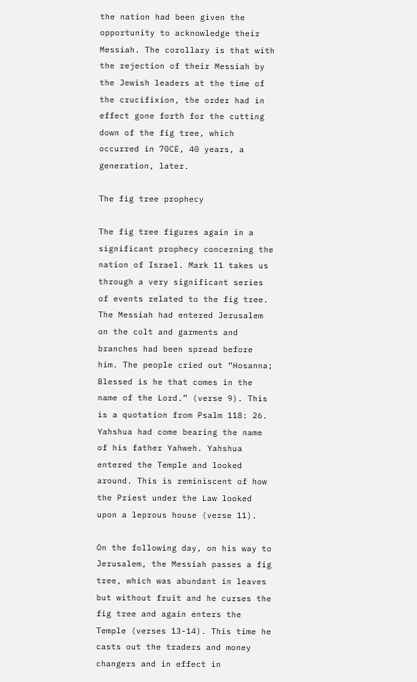the nation had been given the opportunity to acknowledge their Messiah. The corollary is that with the rejection of their Messiah by the Jewish leaders at the time of the crucifixion, the order had in effect gone forth for the cutting down of the fig tree, which occurred in 70CE, 40 years, a generation, later.

The fig tree prophecy

The fig tree figures again in a significant prophecy concerning the nation of Israel. Mark 11 takes us through a very significant series of events related to the fig tree. The Messiah had entered Jerusalem on the colt and garments and branches had been spread before him. The people cried out “Hosanna; Blessed is he that comes in the name of the Lord.” (verse 9). This is a quotation from Psalm 118: 26. Yahshua had come bearing the name of his father Yahweh. Yahshua entered the Temple and looked around. This is reminiscent of how the Priest under the Law looked upon a leprous house (verse 11).

On the following day, on his way to Jerusalem, the Messiah passes a fig tree, which was abundant in leaves but without fruit and he curses the fig tree and again enters the Temple (verses 13-14). This time he casts out the traders and money changers and in effect in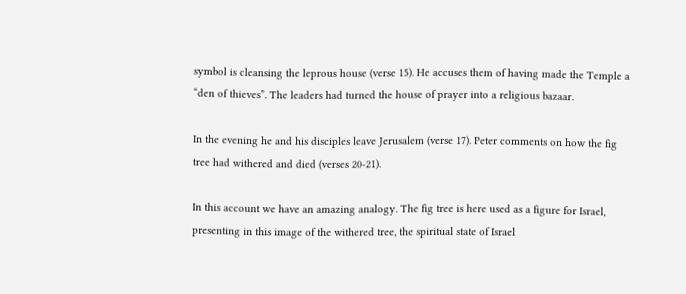symbol is cleansing the leprous house (verse 15). He accuses them of having made the Temple a “den of thieves”. The leaders had turned the house of prayer into a religious bazaar.

In the evening he and his disciples leave Jerusalem (verse 17). Peter comments on how the fig tree had withered and died (verses 20-21).

In this account we have an amazing analogy. The fig tree is here used as a figure for Israel, presenting in this image of the withered tree, the spiritual state of Israel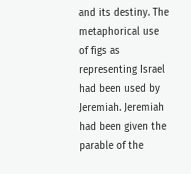and its destiny. The metaphorical use of figs as representing Israel had been used by Jeremiah. Jeremiah had been given the parable of the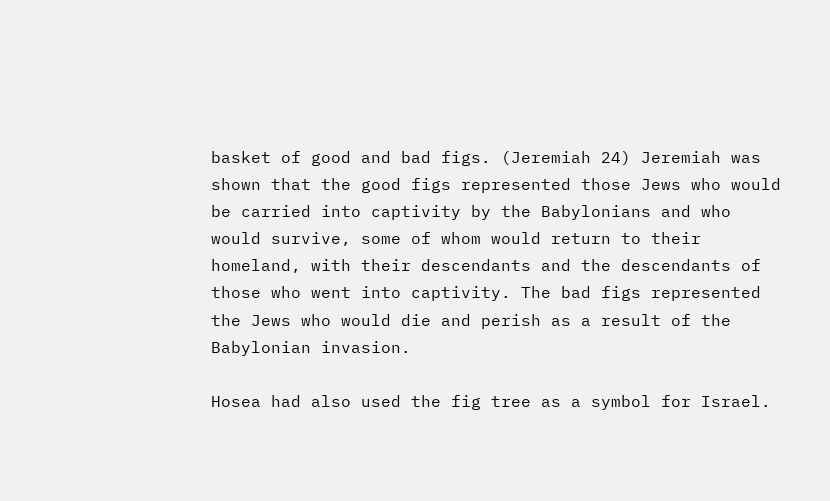basket of good and bad figs. (Jeremiah 24) Jeremiah was shown that the good figs represented those Jews who would be carried into captivity by the Babylonians and who would survive, some of whom would return to their homeland, with their descendants and the descendants of those who went into captivity. The bad figs represented the Jews who would die and perish as a result of the Babylonian invasion.

Hosea had also used the fig tree as a symbol for Israel.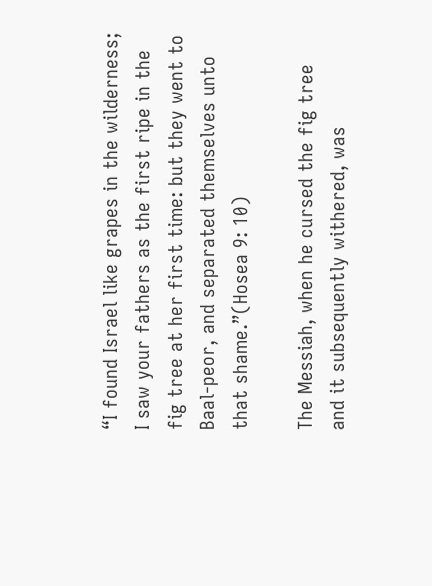“I found Israel like grapes in the wilderness; I saw your fathers as the first ripe in the fig tree at her first time: but they went to Baal-peor, and separated themselves unto that shame.”(Hosea 9: 10)

The Messiah, when he cursed the fig tree and it subsequently withered, was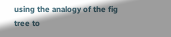using the analogy of the fig tree to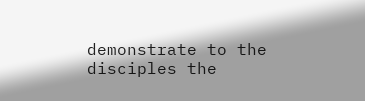demonstrate to the disciples the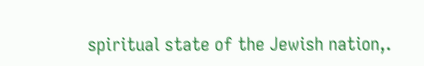spiritual state of the Jewish nation,.